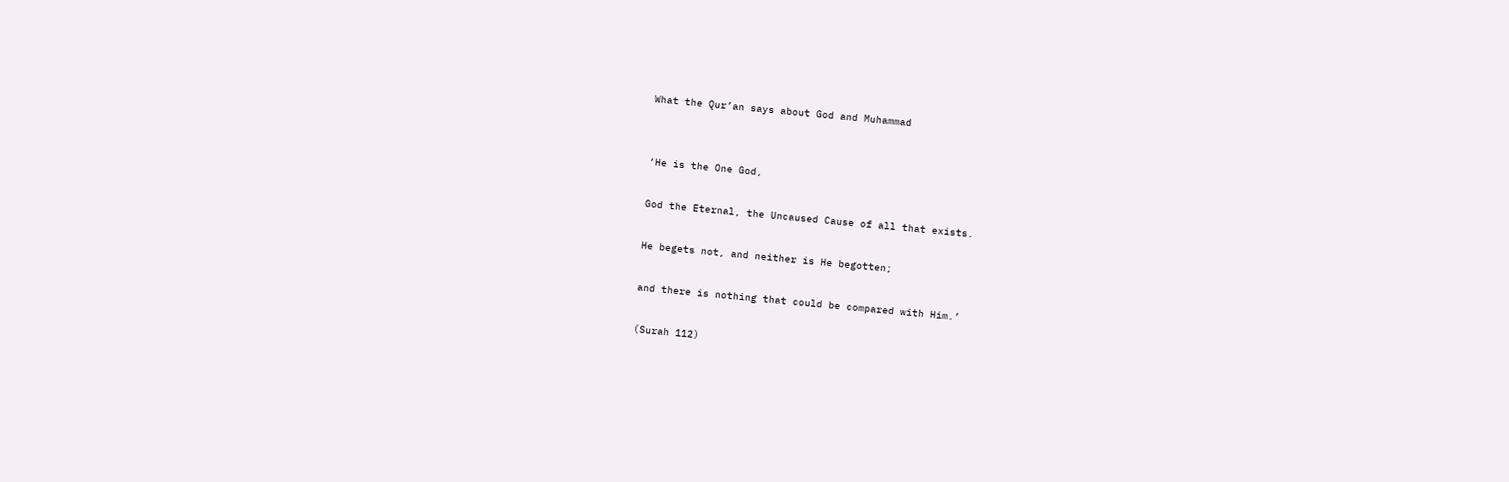What the Qur’an says about God and Muhammad


‘He is the One God,

God the Eternal, the Uncaused Cause of all that exists.

He begets not, and neither is He begotten;

and there is nothing that could be compared with Him.’

(Surah 112)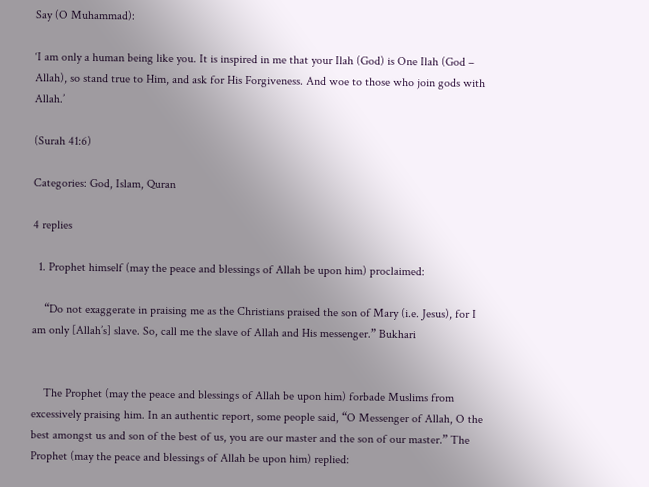Say (O Muhammad):

‘I am only a human being like you. It is inspired in me that your Ilah (God) is One Ilah (God – Allah), so stand true to Him, and ask for His Forgiveness. And woe to those who join gods with Allah.’

(Surah 41:6)

Categories: God, Islam, Quran

4 replies

  1. Prophet himself (may the peace and blessings of Allah be upon him) proclaimed:

    “Do not exaggerate in praising me as the Christians praised the son of Mary (i.e. Jesus), for I am only [Allah’s] slave. So, call me the slave of Allah and His messenger.” Bukhari


    The Prophet (may the peace and blessings of Allah be upon him) forbade Muslims from excessively praising him. In an authentic report, some people said, “O Messenger of Allah, O the best amongst us and son of the best of us, you are our master and the son of our master.” The Prophet (may the peace and blessings of Allah be upon him) replied: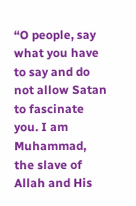“O people, say what you have to say and do not allow Satan to fascinate you. I am Muhammad, the slave of Allah and His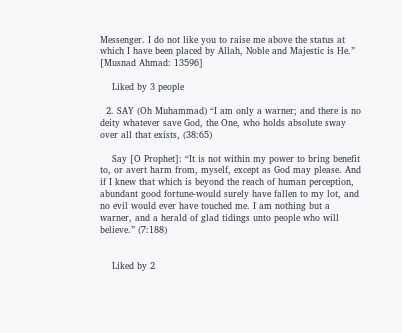Messenger. I do not like you to raise me above the status at which I have been placed by Allah, Noble and Majestic is He.” [Musnad Ahmad: 13596]

    Liked by 3 people

  2. SAY (Oh Muhammad) “I am only a warner; and there is no deity whatever save God, the One, who holds absolute sway over all that exists, (38:65)

    Say [O Prophet]: “It is not within my power to bring benefit to, or avert harm from, myself, except as God may please. And if I knew that which is beyond the reach of human perception, abundant good fortune-would surely have fallen to my lot, and no evil would ever have touched me. I am nothing but a warner, and a herald of glad tidings unto people who will believe.” (7:188)


    Liked by 2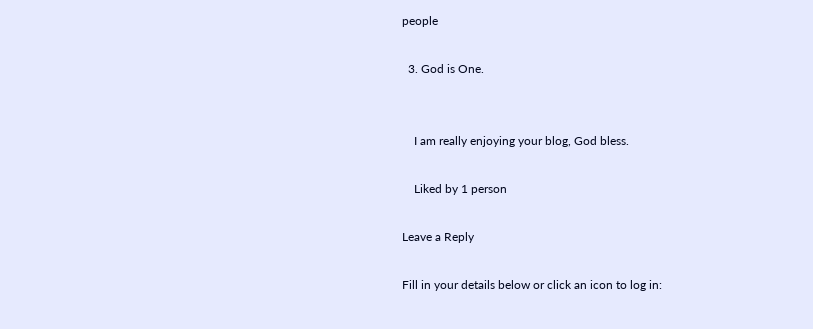people

  3. God is One.


    I am really enjoying your blog, God bless.

    Liked by 1 person

Leave a Reply

Fill in your details below or click an icon to log in: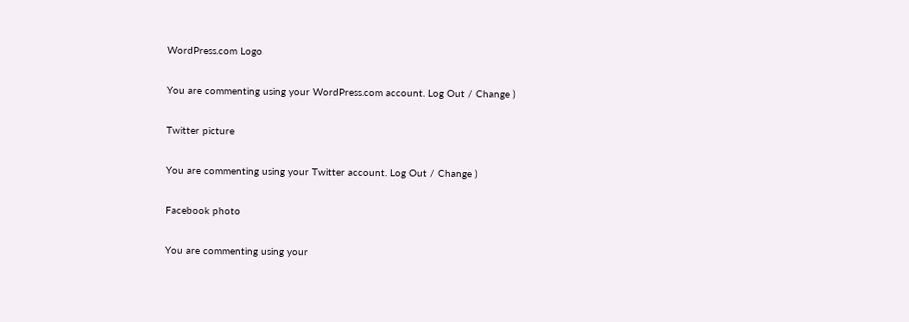WordPress.com Logo

You are commenting using your WordPress.com account. Log Out / Change )

Twitter picture

You are commenting using your Twitter account. Log Out / Change )

Facebook photo

You are commenting using your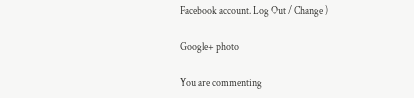Facebook account. Log Out / Change )

Google+ photo

You are commenting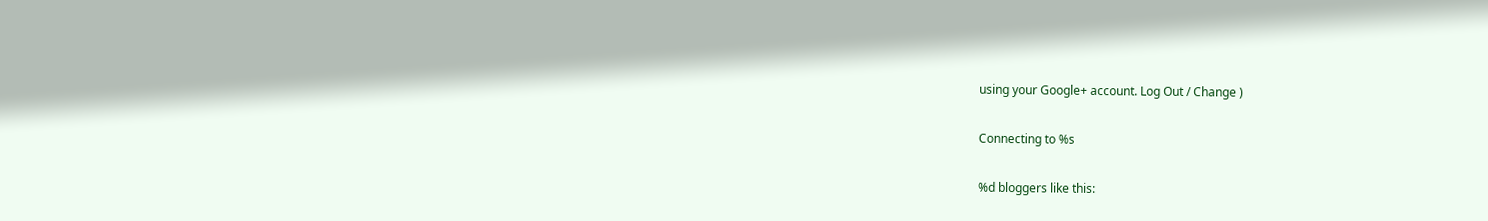using your Google+ account. Log Out / Change )

Connecting to %s

%d bloggers like this: